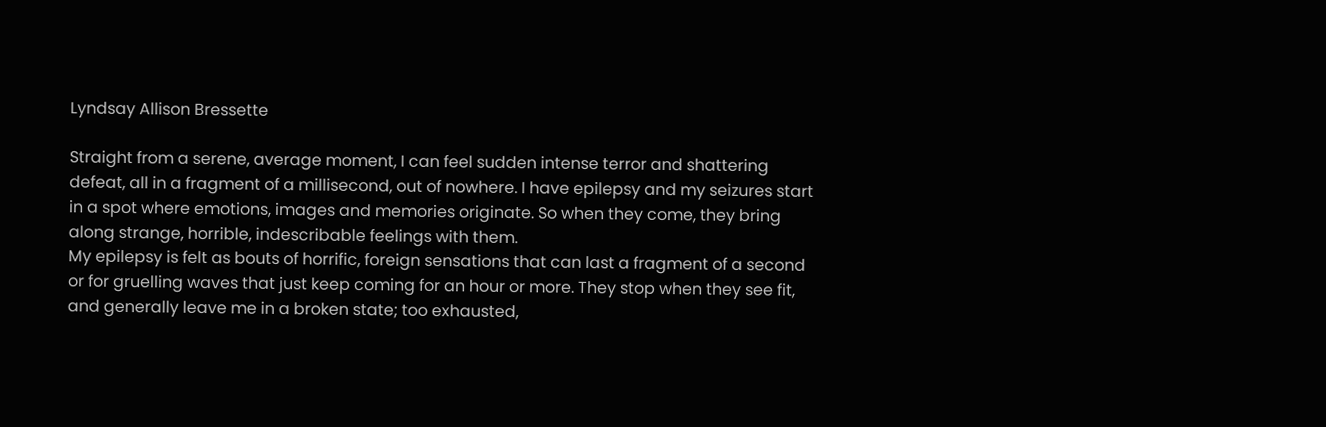Lyndsay Allison Bressette

Straight from a serene, average moment, I can feel sudden intense terror and shattering defeat, all in a fragment of a millisecond, out of nowhere. I have epilepsy and my seizures start in a spot where emotions, images and memories originate. So when they come, they bring along strange, horrible, indescribable feelings with them.
My epilepsy is felt as bouts of horrific, foreign sensations that can last a fragment of a second or for gruelling waves that just keep coming for an hour or more. They stop when they see fit, and generally leave me in a broken state; too exhausted,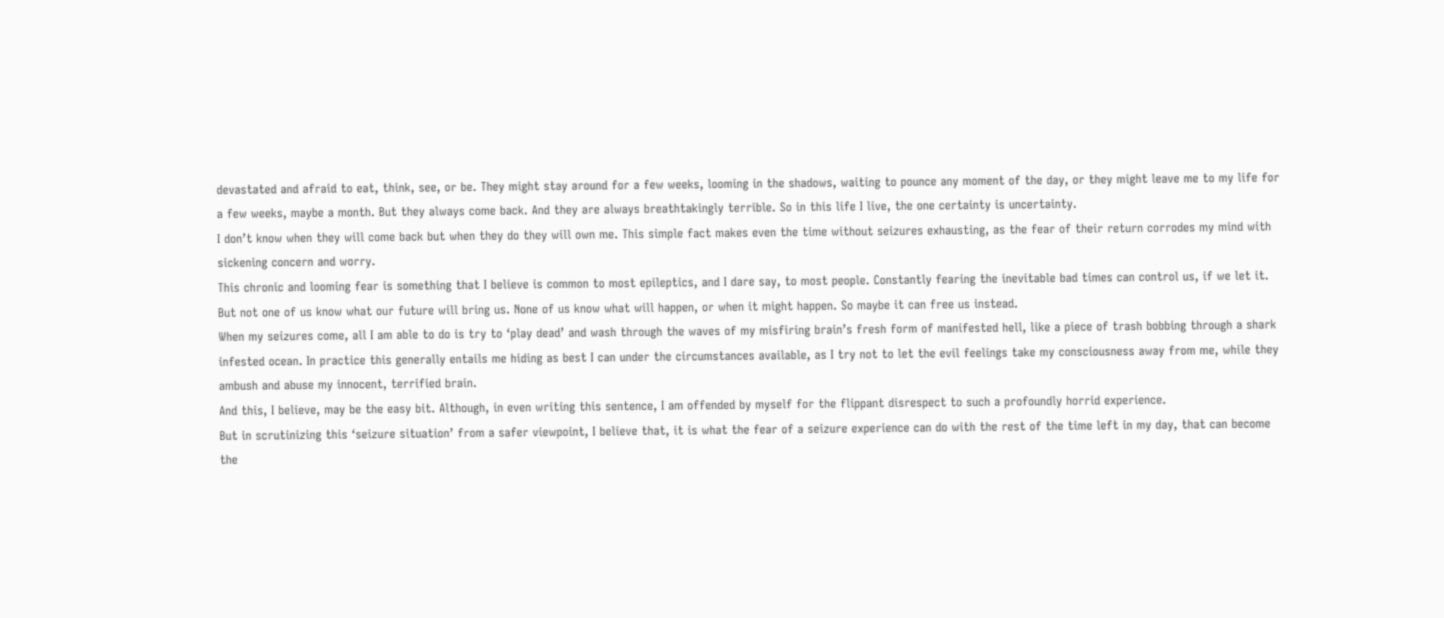devastated and afraid to eat, think, see, or be. They might stay around for a few weeks, looming in the shadows, waiting to pounce any moment of the day, or they might leave me to my life for a few weeks, maybe a month. But they always come back. And they are always breathtakingly terrible. So in this life I live, the one certainty is uncertainty.
I don’t know when they will come back but when they do they will own me. This simple fact makes even the time without seizures exhausting, as the fear of their return corrodes my mind with sickening concern and worry.
This chronic and looming fear is something that I believe is common to most epileptics, and I dare say, to most people. Constantly fearing the inevitable bad times can control us, if we let it. But not one of us know what our future will bring us. None of us know what will happen, or when it might happen. So maybe it can free us instead.
When my seizures come, all I am able to do is try to ‘play dead’ and wash through the waves of my misfiring brain’s fresh form of manifested hell, like a piece of trash bobbing through a shark infested ocean. In practice this generally entails me hiding as best I can under the circumstances available, as I try not to let the evil feelings take my consciousness away from me, while they ambush and abuse my innocent, terrified brain.
And this, I believe, may be the easy bit. Although, in even writing this sentence, I am offended by myself for the flippant disrespect to such a profoundly horrid experience.
But in scrutinizing this ‘seizure situation’ from a safer viewpoint, I believe that, it is what the fear of a seizure experience can do with the rest of the time left in my day, that can become the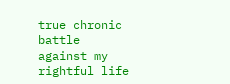true chronic battle against my rightful life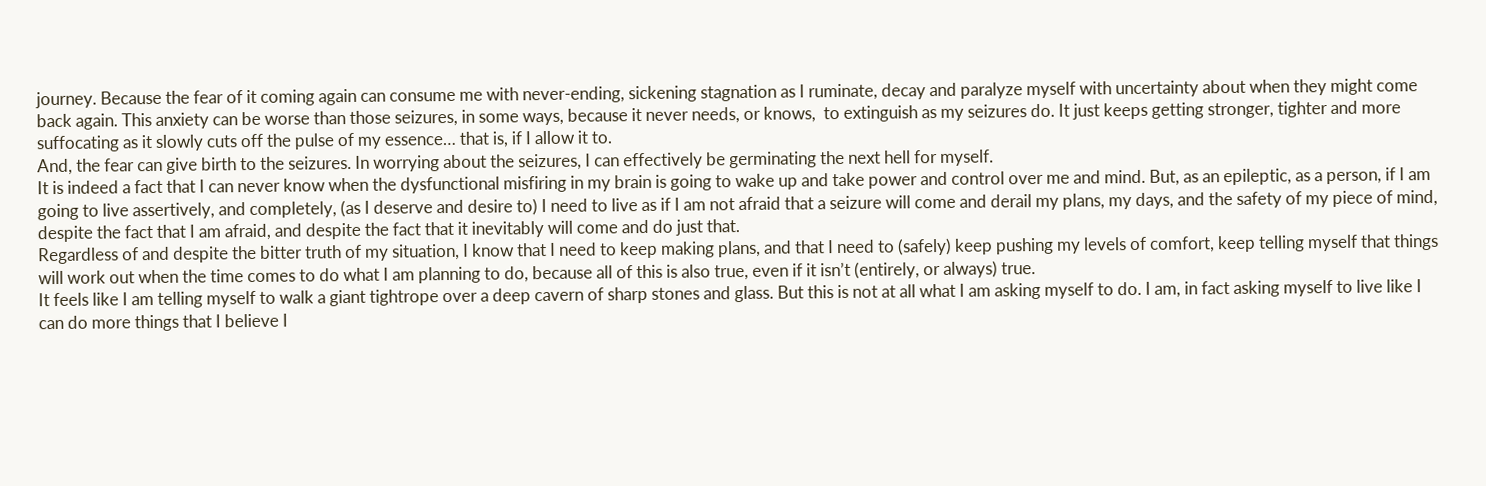journey. Because the fear of it coming again can consume me with never-ending, sickening stagnation as I ruminate, decay and paralyze myself with uncertainty about when they might come back again. This anxiety can be worse than those seizures, in some ways, because it never needs, or knows,  to extinguish as my seizures do. It just keeps getting stronger, tighter and more suffocating as it slowly cuts off the pulse of my essence… that is, if I allow it to.
And, the fear can give birth to the seizures. In worrying about the seizures, I can effectively be germinating the next hell for myself.
It is indeed a fact that I can never know when the dysfunctional misfiring in my brain is going to wake up and take power and control over me and mind. But, as an epileptic, as a person, if I am going to live assertively, and completely, (as I deserve and desire to) I need to live as if I am not afraid that a seizure will come and derail my plans, my days, and the safety of my piece of mind, despite the fact that I am afraid, and despite the fact that it inevitably will come and do just that.
Regardless of and despite the bitter truth of my situation, I know that I need to keep making plans, and that I need to (safely) keep pushing my levels of comfort, keep telling myself that things will work out when the time comes to do what I am planning to do, because all of this is also true, even if it isn’t (entirely, or always) true.
It feels like I am telling myself to walk a giant tightrope over a deep cavern of sharp stones and glass. But this is not at all what I am asking myself to do. I am, in fact asking myself to live like I can do more things that I believe I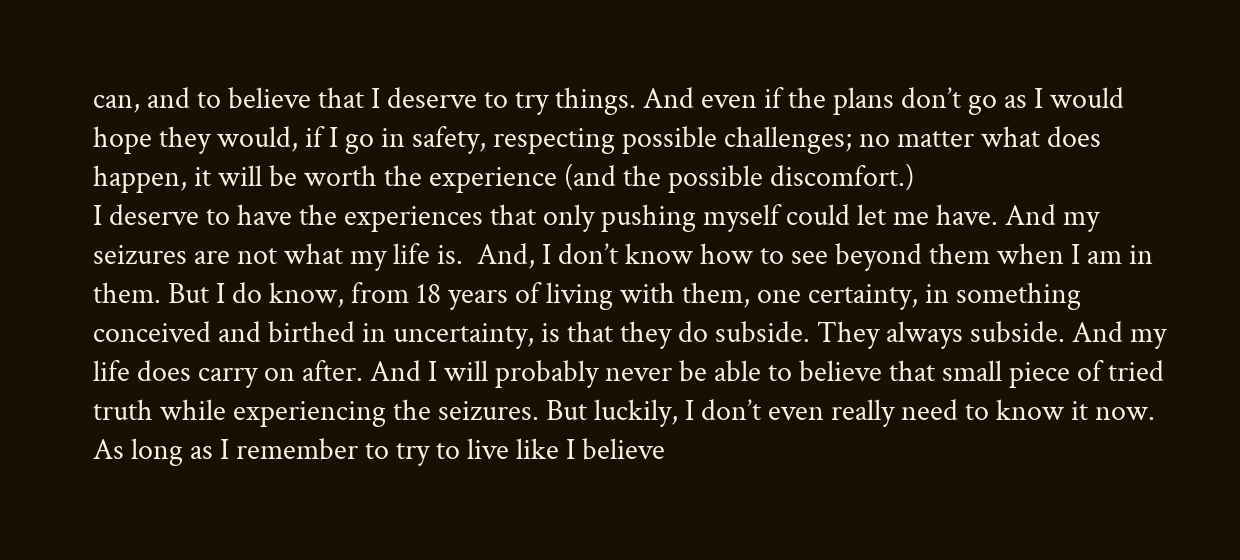can, and to believe that I deserve to try things. And even if the plans don’t go as I would hope they would, if I go in safety, respecting possible challenges; no matter what does happen, it will be worth the experience (and the possible discomfort.)
I deserve to have the experiences that only pushing myself could let me have. And my seizures are not what my life is.  And, I don’t know how to see beyond them when I am in them. But I do know, from 18 years of living with them, one certainty, in something conceived and birthed in uncertainty, is that they do subside. They always subside. And my life does carry on after. And I will probably never be able to believe that small piece of tried truth while experiencing the seizures. But luckily, I don’t even really need to know it now. As long as I remember to try to live like I believe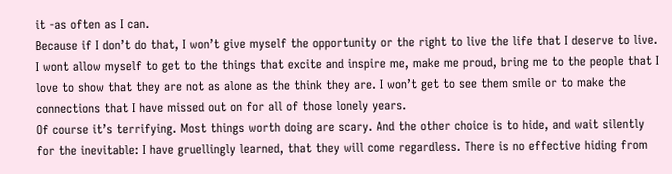it -as often as I can.
Because if I don’t do that, I won’t give myself the opportunity or the right to live the life that I deserve to live. I wont allow myself to get to the things that excite and inspire me, make me proud, bring me to the people that I love to show that they are not as alone as the think they are. I won’t get to see them smile or to make the connections that I have missed out on for all of those lonely years.
Of course it’s terrifying. Most things worth doing are scary. And the other choice is to hide, and wait silently for the inevitable: I have gruellingly learned, that they will come regardless. There is no effective hiding from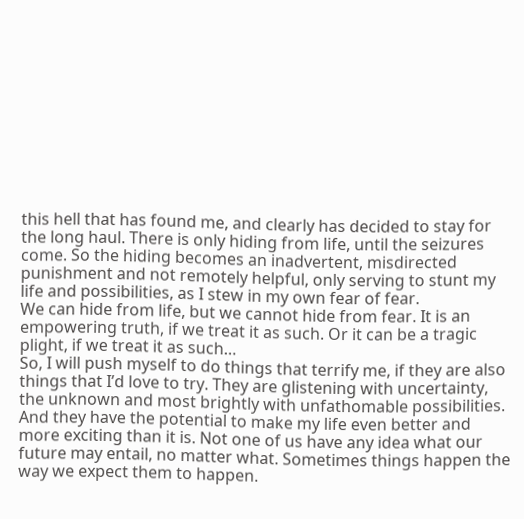this hell that has found me, and clearly has decided to stay for the long haul. There is only hiding from life, until the seizures come. So the hiding becomes an inadvertent, misdirected punishment and not remotely helpful, only serving to stunt my life and possibilities, as I stew in my own fear of fear.
We can hide from life, but we cannot hide from fear. It is an empowering truth, if we treat it as such. Or it can be a tragic plight, if we treat it as such…
So, I will push myself to do things that terrify me, if they are also things that I’d love to try. They are glistening with uncertainty, the unknown and most brightly with unfathomable possibilities. And they have the potential to make my life even better and more exciting than it is. Not one of us have any idea what our future may entail, no matter what. Sometimes things happen the way we expect them to happen.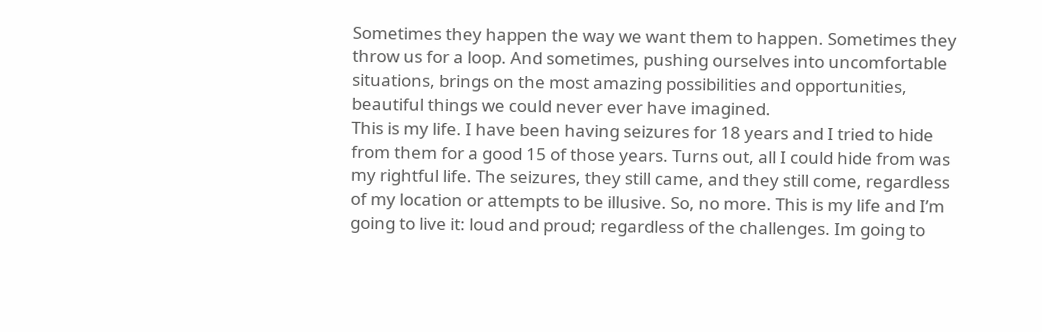Sometimes they happen the way we want them to happen. Sometimes they throw us for a loop. And sometimes, pushing ourselves into uncomfortable situations, brings on the most amazing possibilities and opportunities, beautiful things we could never ever have imagined.
This is my life. I have been having seizures for 18 years and I tried to hide from them for a good 15 of those years. Turns out, all I could hide from was my rightful life. The seizures, they still came, and they still come, regardless of my location or attempts to be illusive. So, no more. This is my life and I’m going to live it: loud and proud; regardless of the challenges. Im going to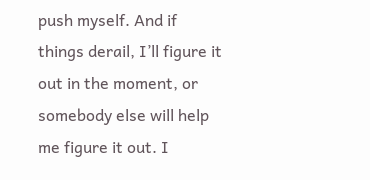push myself. And if things derail, I’ll figure it out in the moment, or somebody else will help me figure it out. I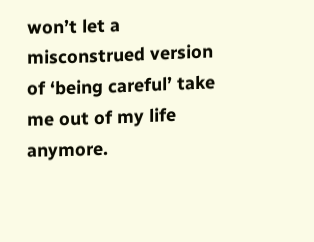won’t let a misconstrued version of ‘being careful’ take me out of my life anymore.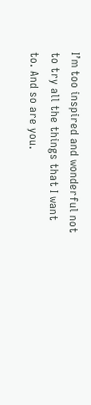I’m too inspired and wonderful not to try all the things that I want to. And so are you.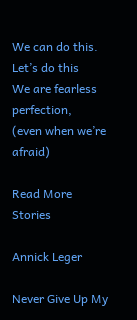We can do this.
Let’s do this
We are fearless perfection,
(even when we’re afraid)

Read More Stories

Annick Leger

Never Give Up My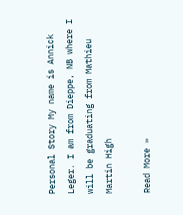Personal Story My name is Annick Leger. I am from Dieppe, NB where I will be graduating from Mathieu Martin High

Read More »